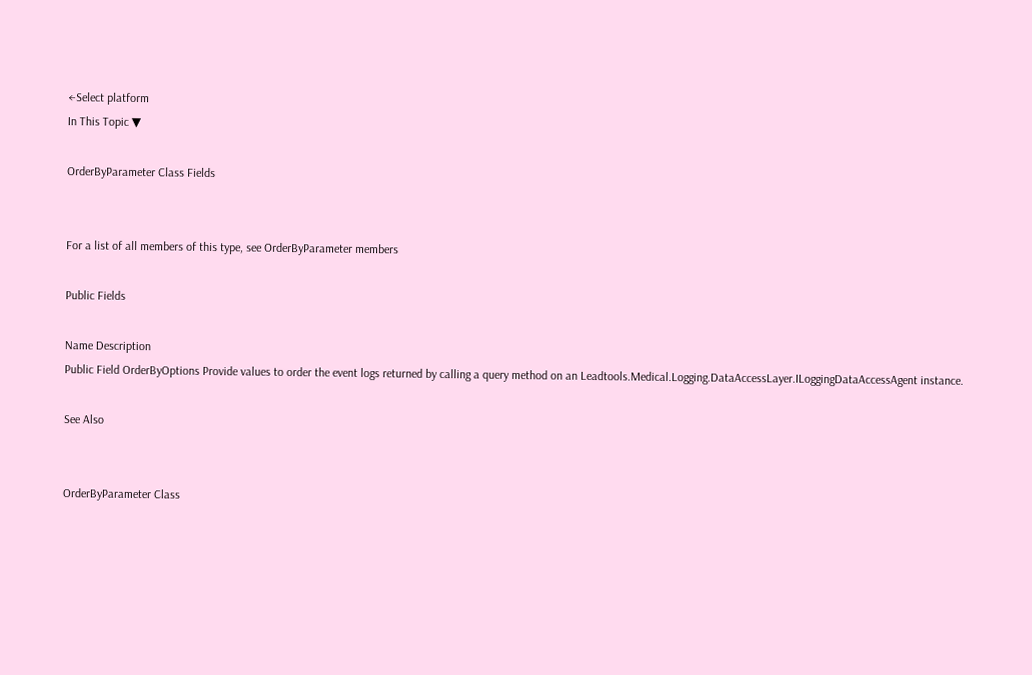←Select platform
In This Topic ▼

OrderByParameter Class Fields


For a list of all members of this type, see OrderByParameter members

Public Fields

Name Description
Public Field OrderByOptions Provide values to order the event logs returned by calling a query method on an Leadtools.Medical.Logging.DataAccessLayer.ILoggingDataAccessAgent instance.

See Also


OrderByParameter Class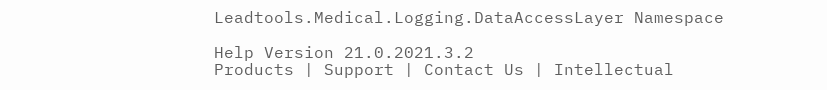Leadtools.Medical.Logging.DataAccessLayer Namespace

Help Version 21.0.2021.3.2
Products | Support | Contact Us | Intellectual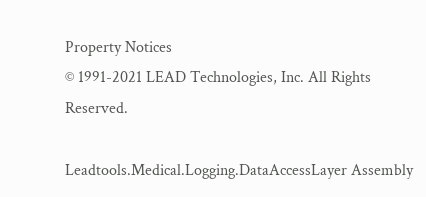Property Notices
© 1991-2021 LEAD Technologies, Inc. All Rights Reserved.

Leadtools.Medical.Logging.DataAccessLayer Assembly